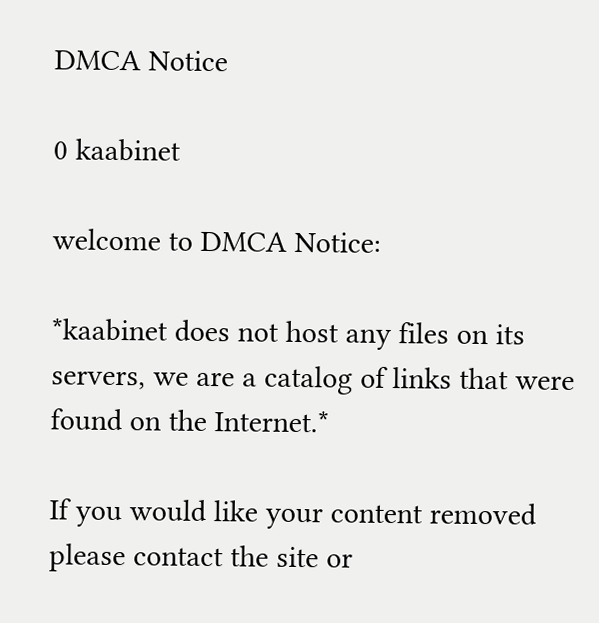DMCA Notice

0 kaabinet

welcome to DMCA Notice:

*kaabinet does not host any files on its servers, we are a catalog of links that were found on the Internet.*

If you would like your content removed please contact the site or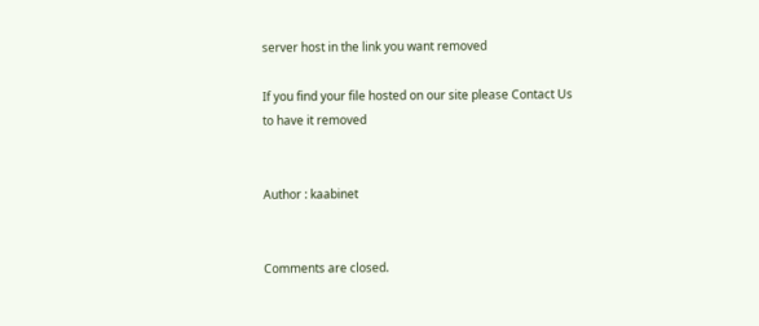server host in the link you want removed

If you find your file hosted on our site please Contact Us to have it removed


Author : kaabinet


Comments are closed.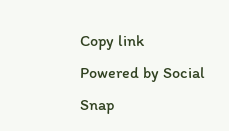Copy link
Powered by Social Snap